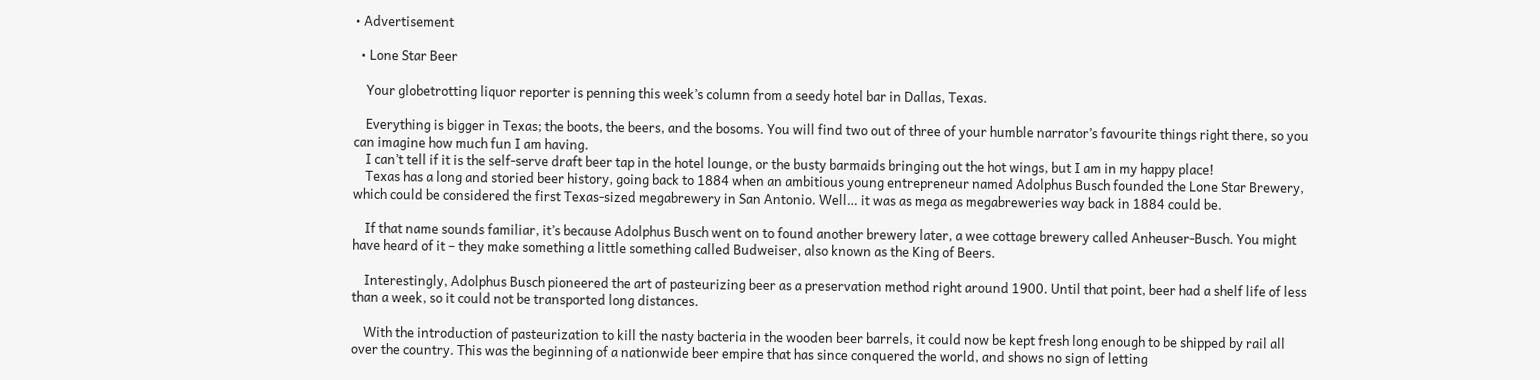• Advertisement

  • Lone Star Beer

    Your globetrotting liquor reporter is penning this week’s column from a seedy hotel bar in Dallas, Texas.

    Everything is bigger in Texas; the boots, the beers, and the bosoms. You will find two out of three of your humble narrator’s favourite things right there, so you can imagine how much fun I am having.
    I can’t tell if it is the self-serve draft beer tap in the hotel lounge, or the busty barmaids bringing out the hot wings, but I am in my happy place!
    Texas has a long and storied beer history, going back to 1884 when an ambitious young entrepreneur named Adolphus Busch founded the Lone Star Brewery, which could be considered the first Texas-sized megabrewery in San Antonio. Well… it was as mega as megabreweries way back in 1884 could be.

    If that name sounds familiar, it’s because Adolphus Busch went on to found another brewery later, a wee cottage brewery called Anheuser-Busch. You might have heard of it – they make something a little something called Budweiser, also known as the King of Beers.

    Interestingly, Adolphus Busch pioneered the art of pasteurizing beer as a preservation method right around 1900. Until that point, beer had a shelf life of less than a week, so it could not be transported long distances.

    With the introduction of pasteurization to kill the nasty bacteria in the wooden beer barrels, it could now be kept fresh long enough to be shipped by rail all over the country. This was the beginning of a nationwide beer empire that has since conquered the world, and shows no sign of letting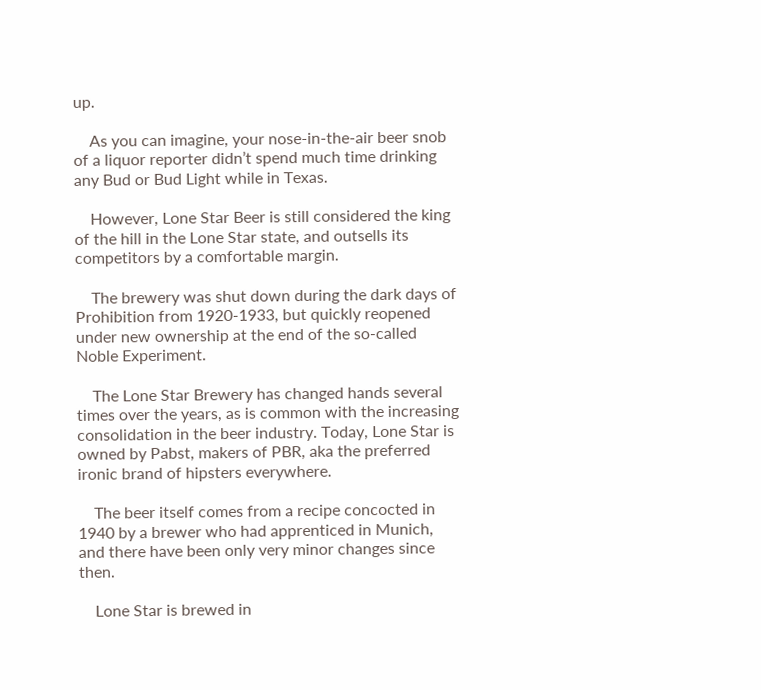up.

    As you can imagine, your nose-in-the-air beer snob of a liquor reporter didn’t spend much time drinking any Bud or Bud Light while in Texas.

    However, Lone Star Beer is still considered the king of the hill in the Lone Star state, and outsells its competitors by a comfortable margin.

    The brewery was shut down during the dark days of Prohibition from 1920-1933, but quickly reopened under new ownership at the end of the so-called Noble Experiment.

    The Lone Star Brewery has changed hands several times over the years, as is common with the increasing consolidation in the beer industry. Today, Lone Star is owned by Pabst, makers of PBR, aka the preferred ironic brand of hipsters everywhere.

    The beer itself comes from a recipe concocted in 1940 by a brewer who had apprenticed in Munich, and there have been only very minor changes since then.

    Lone Star is brewed in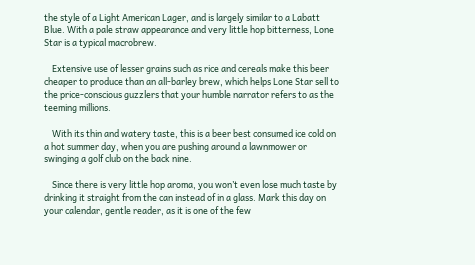the style of a Light American Lager, and is largely similar to a Labatt Blue. With a pale straw appearance and very little hop bitterness, Lone Star is a typical macrobrew.

    Extensive use of lesser grains such as rice and cereals make this beer cheaper to produce than an all-barley brew, which helps Lone Star sell to the price-conscious guzzlers that your humble narrator refers to as the teeming millions.

    With its thin and watery taste, this is a beer best consumed ice cold on a hot summer day, when you are pushing around a lawnmower or swinging a golf club on the back nine.

    Since there is very little hop aroma, you won’t even lose much taste by drinking it straight from the can instead of in a glass. Mark this day on your calendar, gentle reader, as it is one of the few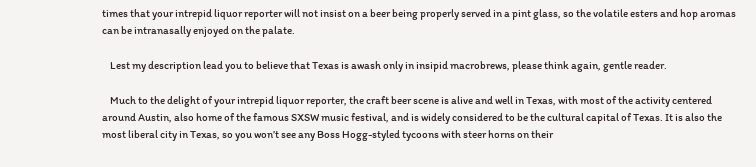times that your intrepid liquor reporter will not insist on a beer being properly served in a pint glass, so the volatile esters and hop aromas can be intranasally enjoyed on the palate.

    Lest my description lead you to believe that Texas is awash only in insipid macrobrews, please think again, gentle reader.

    Much to the delight of your intrepid liquor reporter, the craft beer scene is alive and well in Texas, with most of the activity centered around Austin, also home of the famous SXSW music festival, and is widely considered to be the cultural capital of Texas. It is also the most liberal city in Texas, so you won’t see any Boss Hogg-styled tycoons with steer horns on their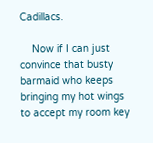Cadillacs.

    Now if I can just convince that busty barmaid who keeps bringing my hot wings to accept my room key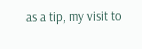as a tip, my visit to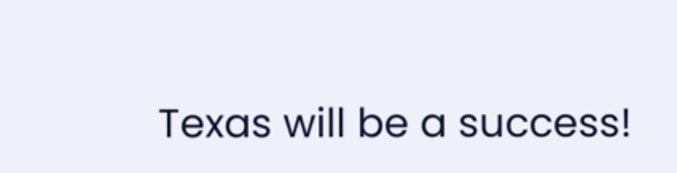Texas will be a success!